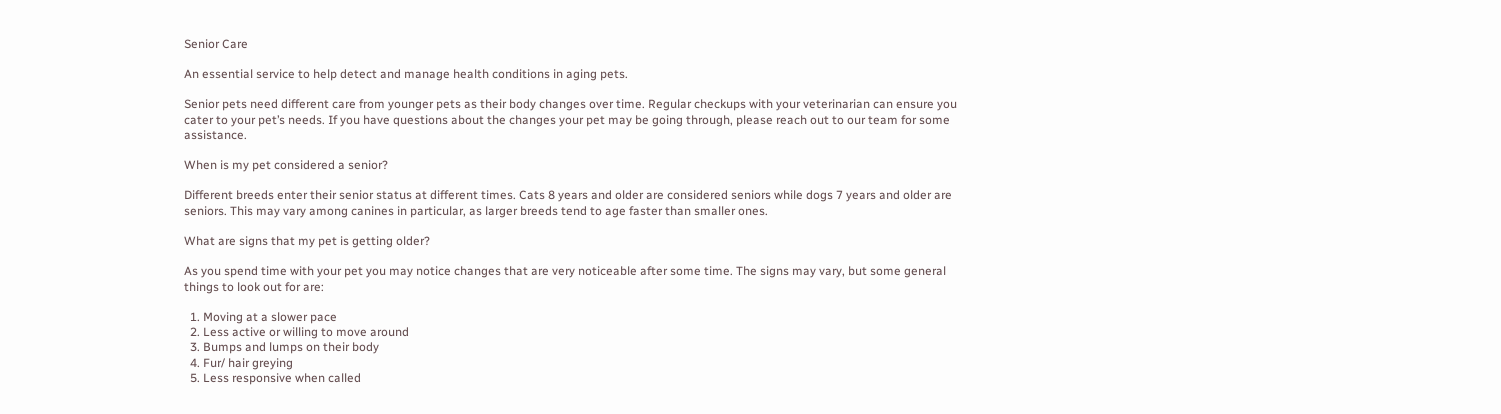Senior Care

An essential service to help detect and manage health conditions in aging pets.

Senior pets need different care from younger pets as their body changes over time. Regular checkups with your veterinarian can ensure you cater to your pet’s needs. If you have questions about the changes your pet may be going through, please reach out to our team for some assistance.

When is my pet considered a senior?

Different breeds enter their senior status at different times. Cats 8 years and older are considered seniors while dogs 7 years and older are seniors. This may vary among canines in particular, as larger breeds tend to age faster than smaller ones.

What are signs that my pet is getting older?

As you spend time with your pet you may notice changes that are very noticeable after some time. The signs may vary, but some general things to look out for are:

  1. Moving at a slower pace
  2. Less active or willing to move around
  3. Bumps and lumps on their body
  4. Fur/ hair greying
  5. Less responsive when called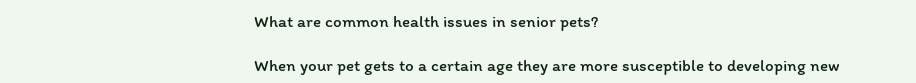What are common health issues in senior pets?

When your pet gets to a certain age they are more susceptible to developing new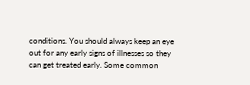conditions. You should always keep an eye out for any early signs of illnesses so they can get treated early. Some common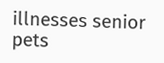illnesses senior pets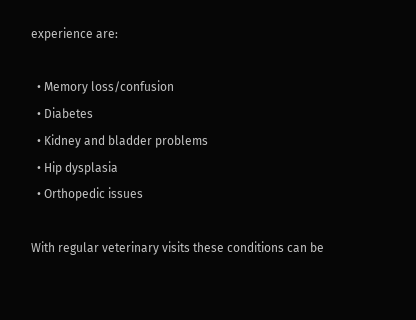experience are:

  • Memory loss/confusion
  • Diabetes
  • Kidney and bladder problems
  • Hip dysplasia
  • Orthopedic issues

With regular veterinary visits these conditions can be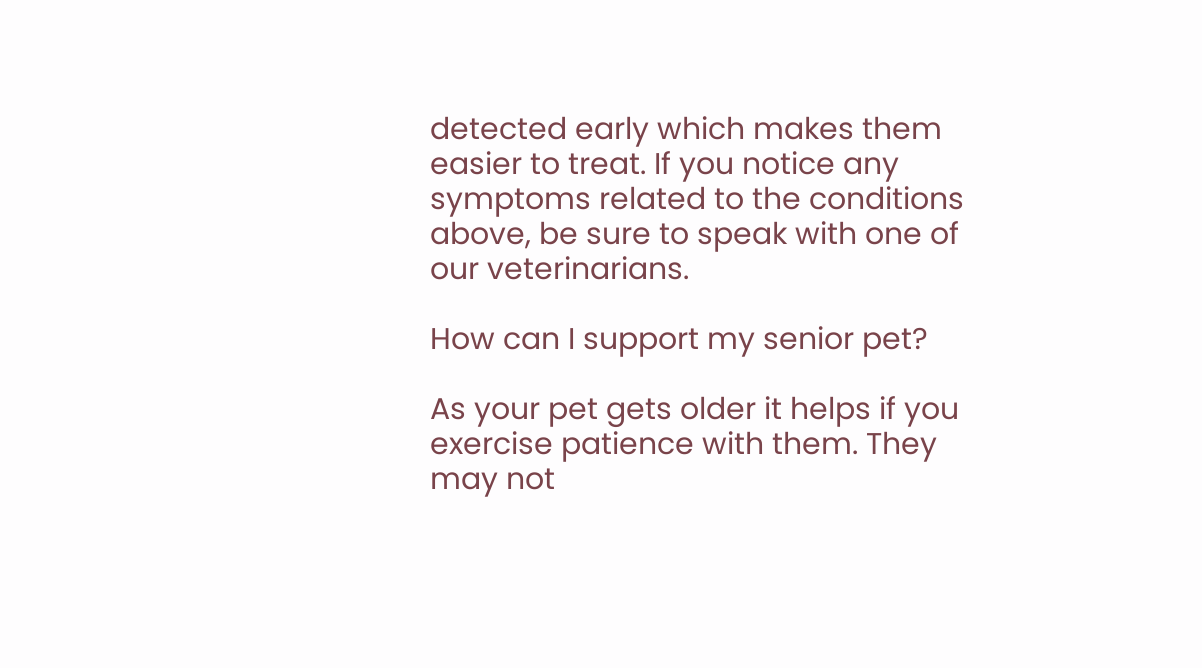detected early which makes them easier to treat. If you notice any symptoms related to the conditions above, be sure to speak with one of our veterinarians.

How can I support my senior pet?

As your pet gets older it helps if you exercise patience with them. They may not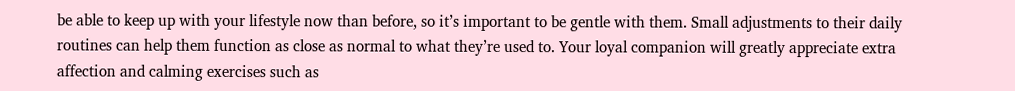be able to keep up with your lifestyle now than before, so it’s important to be gentle with them. Small adjustments to their daily routines can help them function as close as normal to what they’re used to. Your loyal companion will greatly appreciate extra affection and calming exercises such as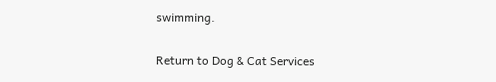swimming.

Return to Dog & Cat Services